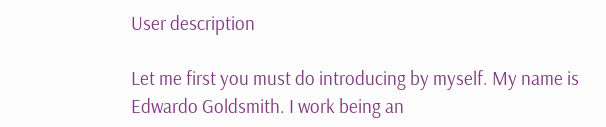User description

Let me first you must do introducing by myself. My name is Edwardo Goldsmith. I work being an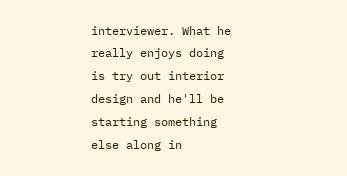interviewer. What he really enjoys doing is try out interior design and he'll be starting something else along in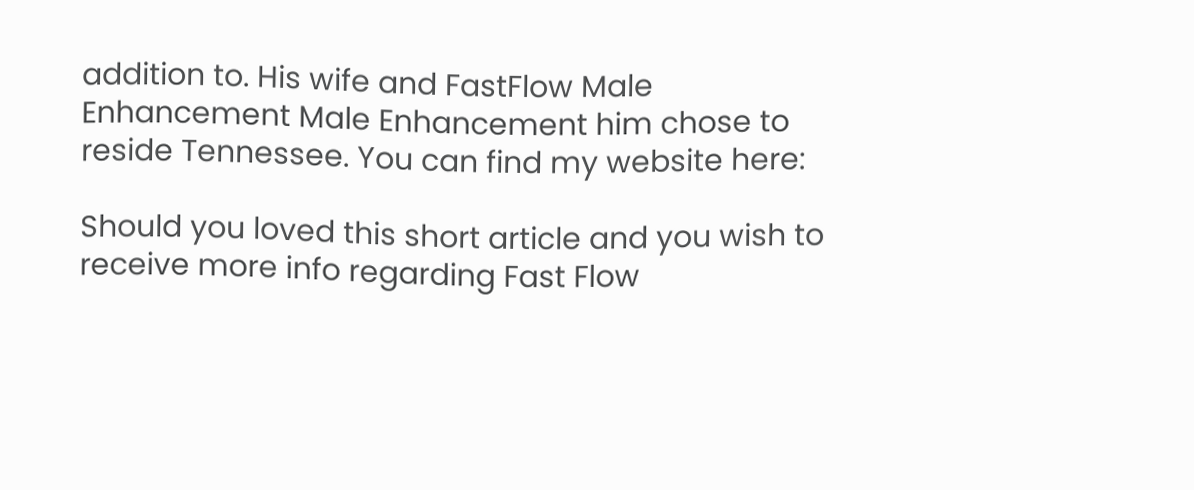addition to. His wife and FastFlow Male Enhancement Male Enhancement him chose to reside Tennessee. You can find my website here:

Should you loved this short article and you wish to receive more info regarding Fast Flow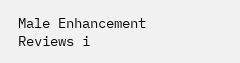Male Enhancement Reviews i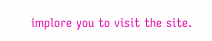implore you to visit the site.